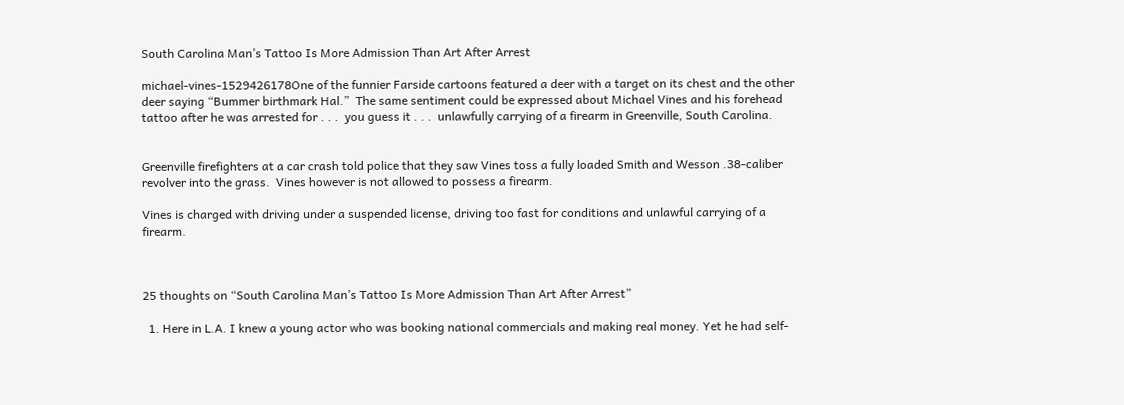South Carolina Man’s Tattoo Is More Admission Than Art After Arrest

michael-vines-1529426178One of the funnier Farside cartoons featured a deer with a target on its chest and the other deer saying “Bummer birthmark Hal.”  The same sentiment could be expressed about Michael Vines and his forehead tattoo after he was arrested for . . .  you guess it . . .  unlawfully carrying of a firearm in Greenville, South Carolina.


Greenville firefighters at a car crash told police that they saw Vines toss a fully loaded Smith and Wesson .38-caliber revolver into the grass.  Vines however is not allowed to possess a firearm.

Vines is charged with driving under a suspended license, driving too fast for conditions and unlawful carrying of a firearm.



25 thoughts on “South Carolina Man’s Tattoo Is More Admission Than Art After Arrest”

  1. Here in L.A. I knew a young actor who was booking national commercials and making real money. Yet he had self-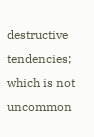destructive tendencies; which is not uncommon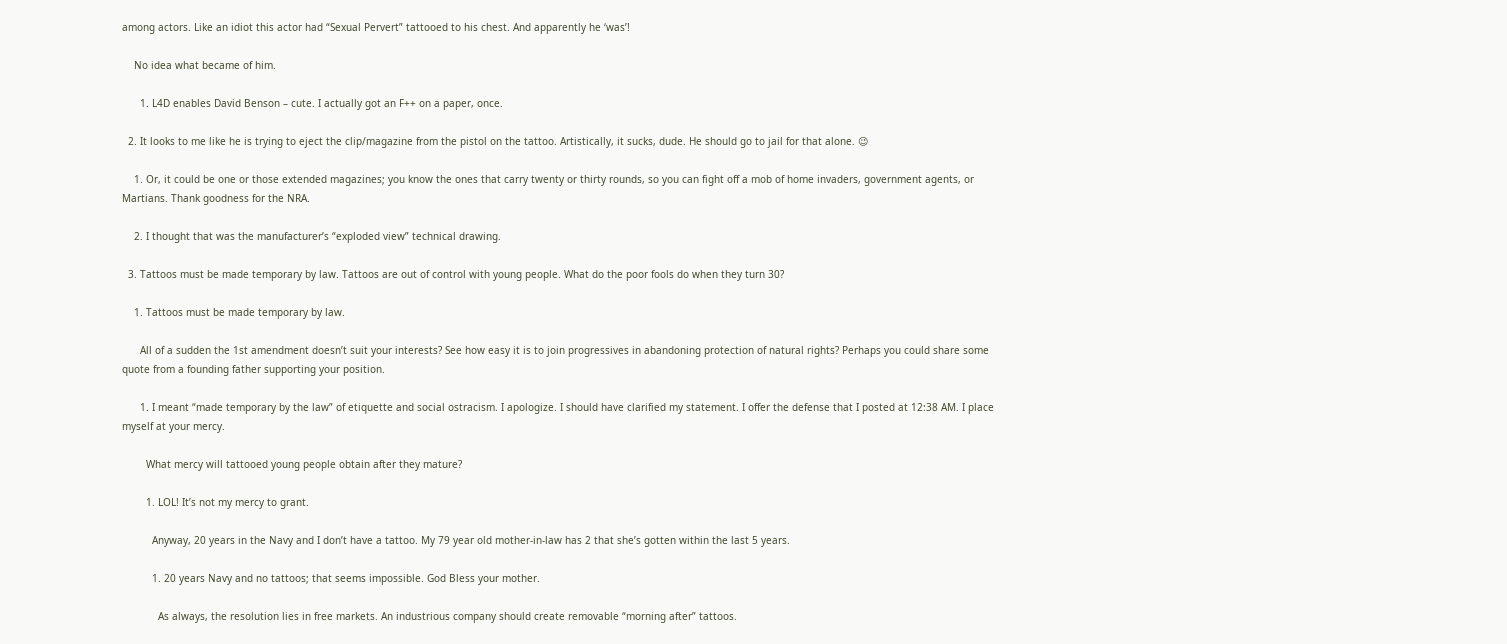among actors. Like an idiot this actor had “Sexual Pervert” tattooed to his chest. And apparently he ‘was’!

    No idea what became of him.

      1. L4D enables David Benson – cute. I actually got an F++ on a paper, once.

  2. It looks to me like he is trying to eject the clip/magazine from the pistol on the tattoo. Artistically, it sucks, dude. He should go to jail for that alone. 😉

    1. Or, it could be one or those extended magazines; you know the ones that carry twenty or thirty rounds, so you can fight off a mob of home invaders, government agents, or Martians. Thank goodness for the NRA.

    2. I thought that was the manufacturer’s “exploded view” technical drawing.

  3. Tattoos must be made temporary by law. Tattoos are out of control with young people. What do the poor fools do when they turn 30?

    1. Tattoos must be made temporary by law.

      All of a sudden the 1st amendment doesn’t suit your interests? See how easy it is to join progressives in abandoning protection of natural rights? Perhaps you could share some quote from a founding father supporting your position.

      1. I meant “made temporary by the law” of etiquette and social ostracism. I apologize. I should have clarified my statement. I offer the defense that I posted at 12:38 AM. I place myself at your mercy.

        What mercy will tattooed young people obtain after they mature?

        1. LOL! It’s not my mercy to grant.

          Anyway, 20 years in the Navy and I don’t have a tattoo. My 79 year old mother-in-law has 2 that she’s gotten within the last 5 years.

          1. 20 years Navy and no tattoos; that seems impossible. God Bless your mother.

            As always, the resolution lies in free markets. An industrious company should create removable “morning after” tattoos.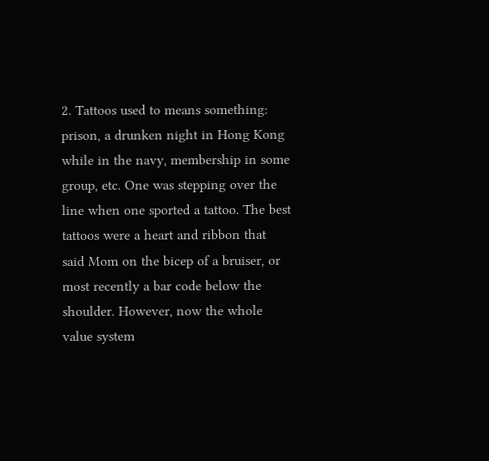2. Tattoos used to means something: prison, a drunken night in Hong Kong while in the navy, membership in some group, etc. One was stepping over the line when one sported a tattoo. The best tattoos were a heart and ribbon that said Mom on the bicep of a bruiser, or most recently a bar code below the shoulder. However, now the whole value system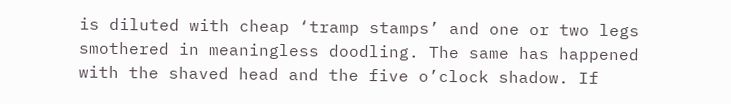is diluted with cheap ‘tramp stamps’ and one or two legs smothered in meaningless doodling. The same has happened with the shaved head and the five o’clock shadow. If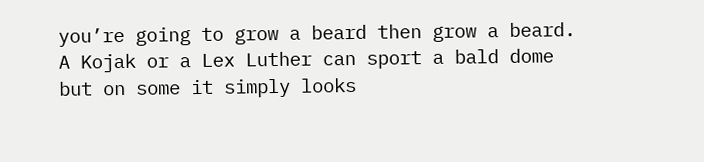you’re going to grow a beard then grow a beard. A Kojak or a Lex Luther can sport a bald dome but on some it simply looks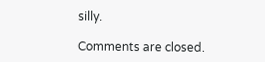silly.

Comments are closed.